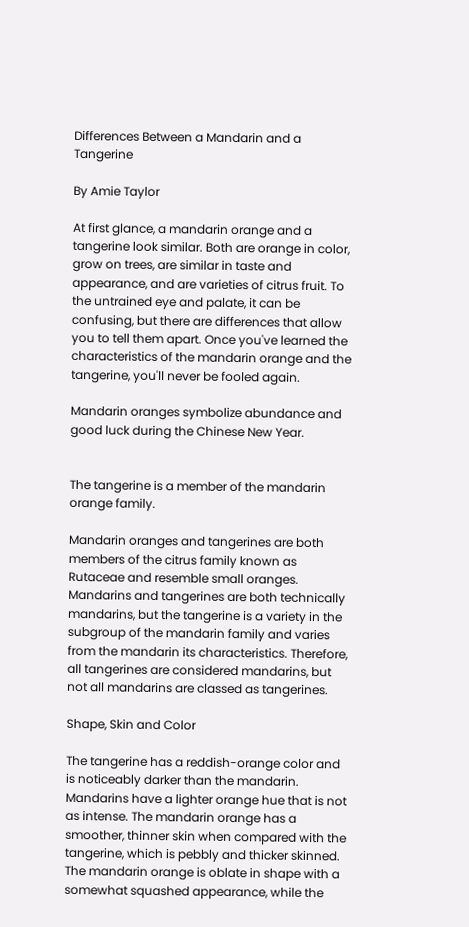Differences Between a Mandarin and a Tangerine

By Amie Taylor

At first glance, a mandarin orange and a tangerine look similar. Both are orange in color, grow on trees, are similar in taste and appearance, and are varieties of citrus fruit. To the untrained eye and palate, it can be confusing, but there are differences that allow you to tell them apart. Once you've learned the characteristics of the mandarin orange and the tangerine, you'll never be fooled again.

Mandarin oranges symbolize abundance and good luck during the Chinese New Year.


The tangerine is a member of the mandarin orange family.

Mandarin oranges and tangerines are both members of the citrus family known as Rutaceae and resemble small oranges. Mandarins and tangerines are both technically mandarins, but the tangerine is a variety in the subgroup of the mandarin family and varies from the mandarin its characteristics. Therefore, all tangerines are considered mandarins, but not all mandarins are classed as tangerines.

Shape, Skin and Color

The tangerine has a reddish-orange color and is noticeably darker than the mandarin. Mandarins have a lighter orange hue that is not as intense. The mandarin orange has a smoother, thinner skin when compared with the tangerine, which is pebbly and thicker skinned. The mandarin orange is oblate in shape with a somewhat squashed appearance, while the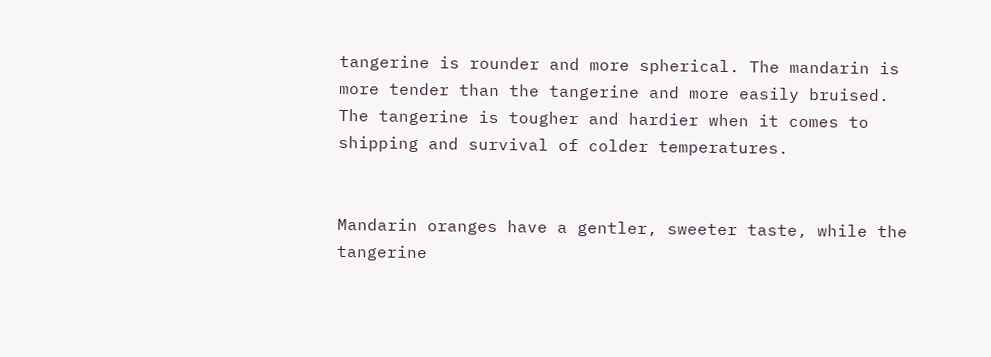tangerine is rounder and more spherical. The mandarin is more tender than the tangerine and more easily bruised. The tangerine is tougher and hardier when it comes to shipping and survival of colder temperatures.


Mandarin oranges have a gentler, sweeter taste, while the tangerine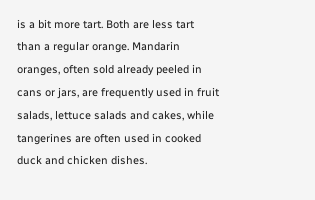is a bit more tart. Both are less tart than a regular orange. Mandarin oranges, often sold already peeled in cans or jars, are frequently used in fruit salads, lettuce salads and cakes, while tangerines are often used in cooked duck and chicken dishes.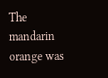The mandarin orange was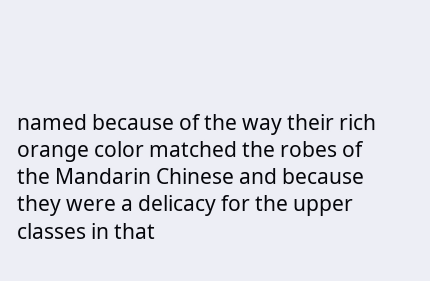named because of the way their rich orange color matched the robes of the Mandarin Chinese and because they were a delicacy for the upper classes in that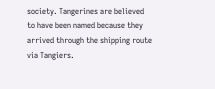society. Tangerines are believed to have been named because they arrived through the shipping route via Tangiers.